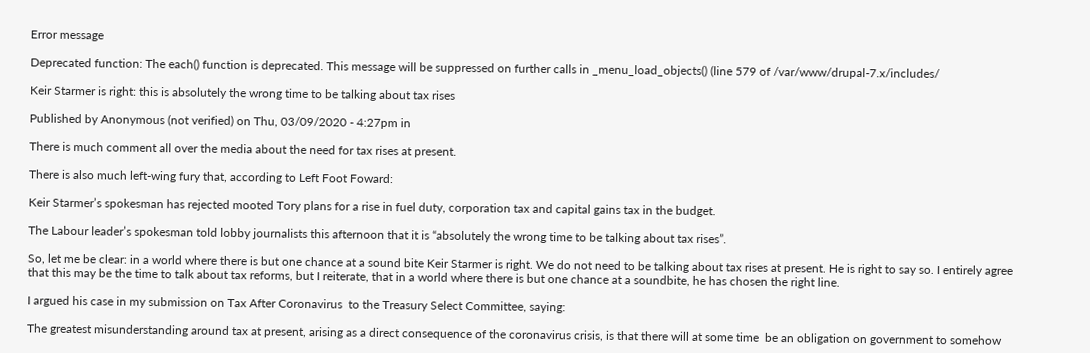Error message

Deprecated function: The each() function is deprecated. This message will be suppressed on further calls in _menu_load_objects() (line 579 of /var/www/drupal-7.x/includes/

Keir Starmer is right: this is absolutely the wrong time to be talking about tax rises

Published by Anonymous (not verified) on Thu, 03/09/2020 - 4:27pm in

There is much comment all over the media about the need for tax rises at present.

There is also much left-wing fury that, according to Left Foot Foward:

Keir Starmer’s spokesman has rejected mooted Tory plans for a rise in fuel duty, corporation tax and capital gains tax in the budget.

The Labour leader’s spokesman told lobby journalists this afternoon that it is “absolutely the wrong time to be talking about tax rises”.

So, let me be clear: in a world where there is but one chance at a sound bite Keir Starmer is right. We do not need to be talking about tax rises at present. He is right to say so. I entirely agree that this may be the time to talk about tax reforms, but I reiterate, that in a world where there is but one chance at a soundbite, he has chosen the right line.

I argued his case in my submission on Tax After Coronavirus  to the Treasury Select Committee, saying:

The greatest misunderstanding around tax at present, arising as a direct consequence of the coronavirus crisis, is that there will at some time  be an obligation on government to somehow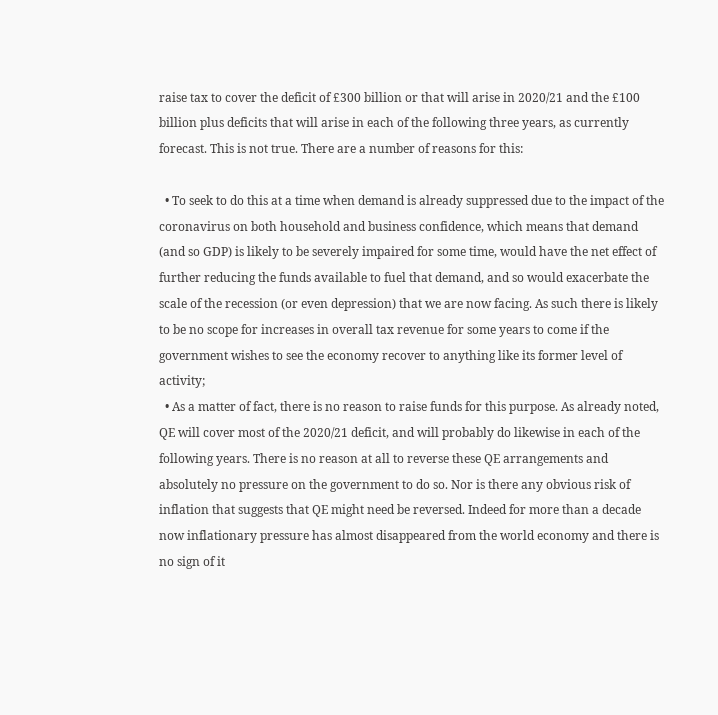raise tax to cover the deficit of £300 billion or that will arise in 2020/21 and the £100 billion plus deficits that will arise in each of the following three years, as currently forecast. This is not true. There are a number of reasons for this:

  • To seek to do this at a time when demand is already suppressed due to the impact of the coronavirus on both household and business confidence, which means that demand (and so GDP) is likely to be severely impaired for some time, would have the net effect of further reducing the funds available to fuel that demand, and so would exacerbate the scale of the recession (or even depression) that we are now facing. As such there is likely to be no scope for increases in overall tax revenue for some years to come if the government wishes to see the economy recover to anything like its former level of activity;
  • As a matter of fact, there is no reason to raise funds for this purpose. As already noted, QE will cover most of the 2020/21 deficit, and will probably do likewise in each of the following years. There is no reason at all to reverse these QE arrangements and absolutely no pressure on the government to do so. Nor is there any obvious risk of inflation that suggests that QE might need be reversed. Indeed for more than a decade now inflationary pressure has almost disappeared from the world economy and there is no sign of it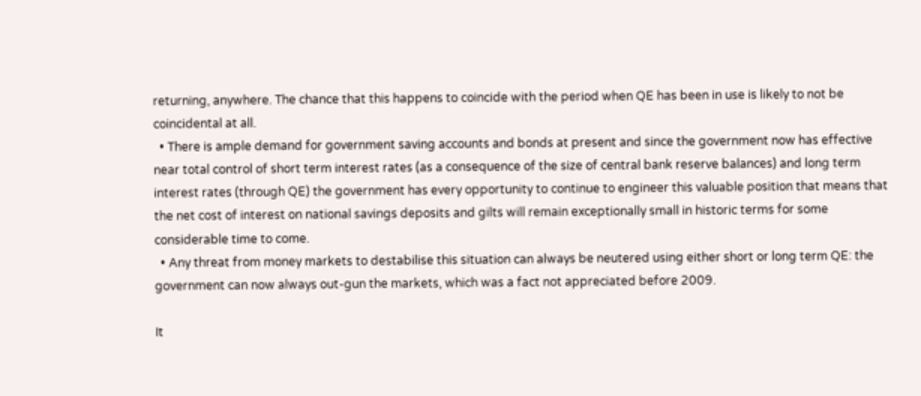returning, anywhere. The chance that this happens to coincide with the period when QE has been in use is likely to not be coincidental at all.
  • There is ample demand for government saving accounts and bonds at present and since the government now has effective near total control of short term interest rates (as a consequence of the size of central bank reserve balances) and long term interest rates (through QE) the government has every opportunity to continue to engineer this valuable position that means that the net cost of interest on national savings deposits and gilts will remain exceptionally small in historic terms for some considerable time to come.
  • Any threat from money markets to destabilise this situation can always be neutered using either short or long term QE: the government can now always out-gun the markets, which was a fact not appreciated before 2009.

It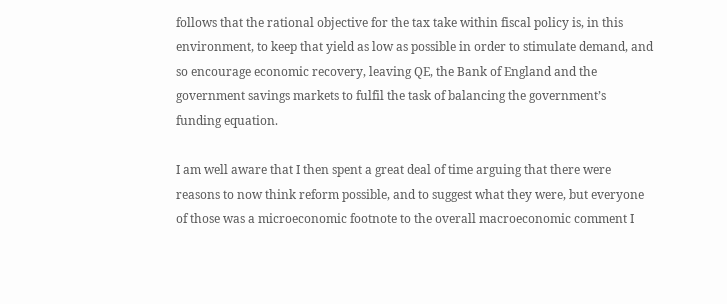follows that the rational objective for the tax take within fiscal policy is, in this environment, to keep that yield as low as possible in order to stimulate demand, and so encourage economic recovery, leaving QE, the Bank of England and the government savings markets to fulfil the task of balancing the government’s funding equation.

I am well aware that I then spent a great deal of time arguing that there were reasons to now think reform possible, and to suggest what they were, but everyone of those was a microeconomic footnote to the overall macroeconomic comment I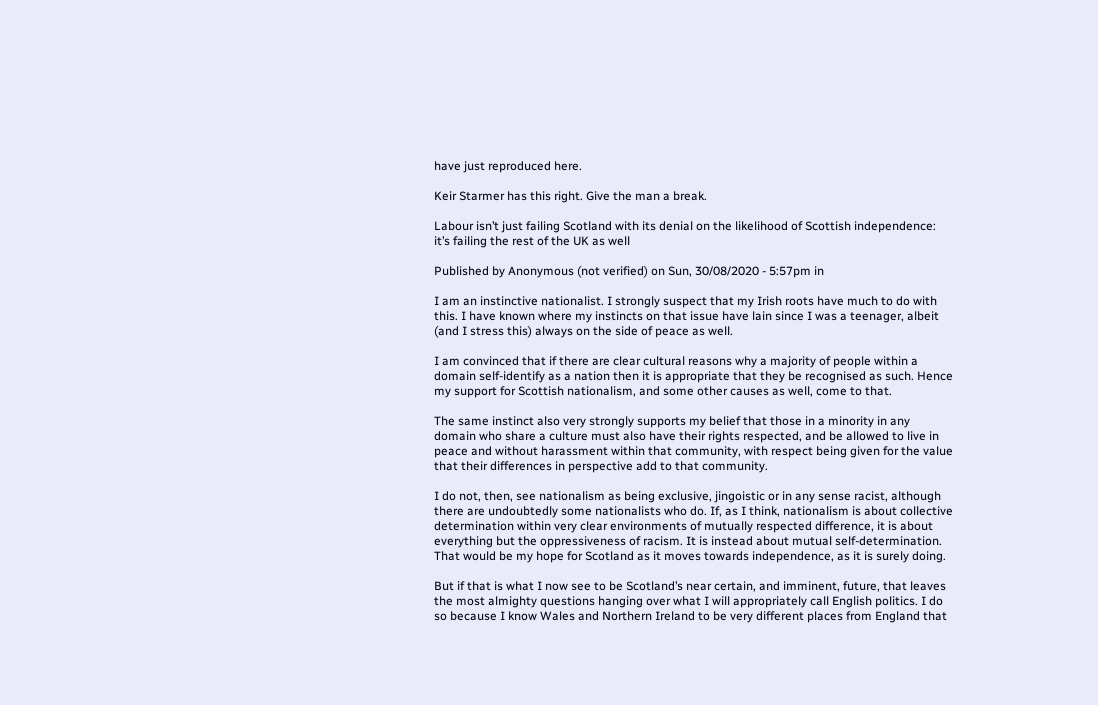have just reproduced here.

Keir Starmer has this right. Give the man a break.

Labour isn’t just failing Scotland with its denial on the likelihood of Scottish independence: it’s failing the rest of the UK as well

Published by Anonymous (not verified) on Sun, 30/08/2020 - 5:57pm in

I am an instinctive nationalist. I strongly suspect that my Irish roots have much to do with this. I have known where my instincts on that issue have lain since I was a teenager, albeit (and I stress this) always on the side of peace as well.

I am convinced that if there are clear cultural reasons why a majority of people within a domain self-identify as a nation then it is appropriate that they be recognised as such. Hence my support for Scottish nationalism, and some other causes as well, come to that.

The same instinct also very strongly supports my belief that those in a minority in any domain who share a culture must also have their rights respected, and be allowed to live in peace and without harassment within that community, with respect being given for the value that their differences in perspective add to that community.

I do not, then, see nationalism as being exclusive, jingoistic or in any sense racist, although there are undoubtedly some nationalists who do. If, as I think, nationalism is about collective determination within very clear environments of mutually respected difference, it is about everything but the oppressiveness of racism. It is instead about mutual self-determination. That would be my hope for Scotland as it moves towards independence, as it is surely doing.

But if that is what I now see to be Scotland’s near certain, and imminent, future, that leaves the most almighty questions hanging over what I will appropriately call English politics. I do so because I know Wales and Northern Ireland to be very different places from England that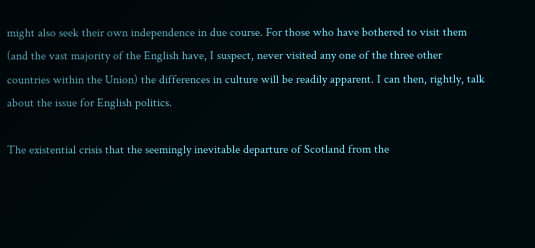might also seek their own independence in due course. For those who have bothered to visit them (and the vast majority of the English have, I suspect, never visited any one of the three other countries within the Union) the differences in culture will be readily apparent. I can then, rightly, talk about the issue for English politics.

The existential crisis that the seemingly inevitable departure of Scotland from the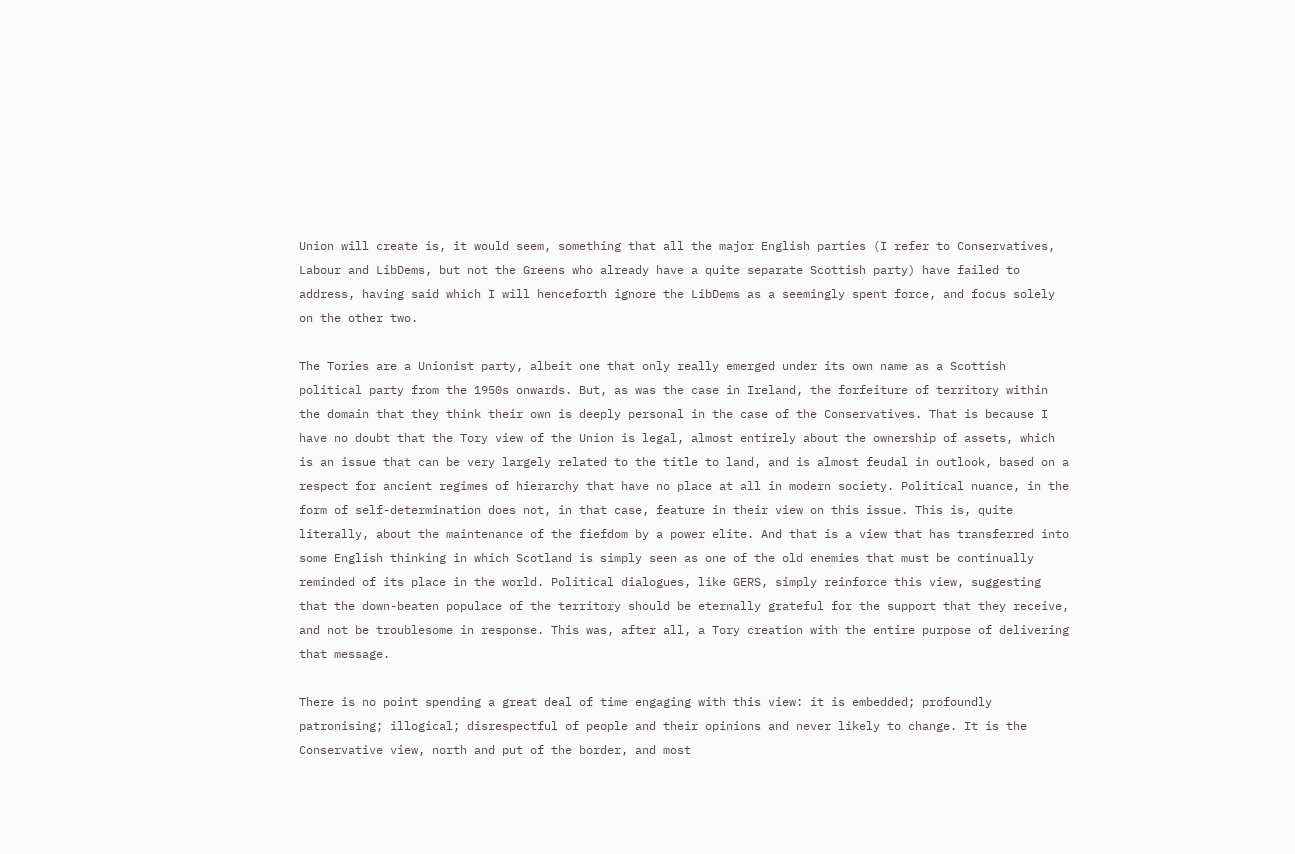Union will create is, it would seem, something that all the major English parties (I refer to Conservatives, Labour and LibDems, but not the Greens who already have a quite separate Scottish party) have failed to address, having said which I will henceforth ignore the LibDems as a seemingly spent force, and focus solely on the other two.

The Tories are a Unionist party, albeit one that only really emerged under its own name as a Scottish political party from the 1950s onwards. But, as was the case in Ireland, the forfeiture of territory within the domain that they think their own is deeply personal in the case of the Conservatives. That is because I have no doubt that the Tory view of the Union is legal, almost entirely about the ownership of assets, which is an issue that can be very largely related to the title to land, and is almost feudal in outlook, based on a respect for ancient regimes of hierarchy that have no place at all in modern society. Political nuance, in the form of self-determination does not, in that case, feature in their view on this issue. This is, quite literally, about the maintenance of the fiefdom by a power elite. And that is a view that has transferred into some English thinking in which Scotland is simply seen as one of the old enemies that must be continually reminded of its place in the world. Political dialogues, like GERS, simply reinforce this view, suggesting that the down-beaten populace of the territory should be eternally grateful for the support that they receive, and not be troublesome in response. This was, after all, a Tory creation with the entire purpose of delivering that message.

There is no point spending a great deal of time engaging with this view: it is embedded; profoundly patronising; illogical; disrespectful of people and their opinions and never likely to change. It is the Conservative view, north and put of the border, and most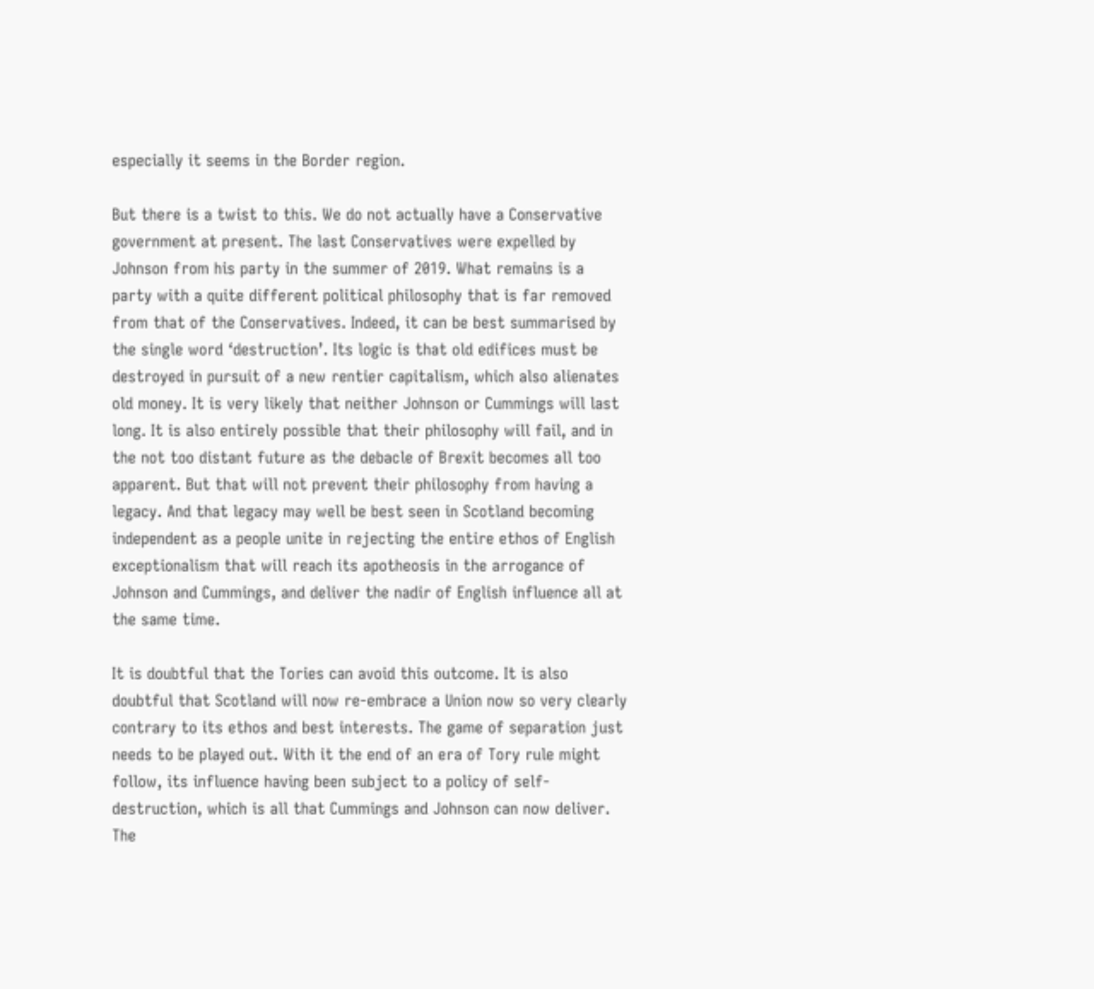especially it seems in the Border region.

But there is a twist to this. We do not actually have a Conservative government at present. The last Conservatives were expelled by Johnson from his party in the summer of 2019. What remains is a party with a quite different political philosophy that is far removed from that of the Conservatives. Indeed, it can be best summarised by the single word ‘destruction’. Its logic is that old edifices must be destroyed in pursuit of a new rentier capitalism, which also alienates old money. It is very likely that neither Johnson or Cummings will last long. It is also entirely possible that their philosophy will fail, and in the not too distant future as the debacle of Brexit becomes all too apparent. But that will not prevent their philosophy from having a legacy. And that legacy may well be best seen in Scotland becoming independent as a people unite in rejecting the entire ethos of English exceptionalism that will reach its apotheosis in the arrogance of Johnson and Cummings, and deliver the nadir of English influence all at the same time.

It is doubtful that the Tories can avoid this outcome. It is also doubtful that Scotland will now re-embrace a Union now so very clearly contrary to its ethos and best interests. The game of separation just needs to be played out. With it the end of an era of Tory rule might follow, its influence having been subject to a policy of self-destruction, which is all that Cummings and Johnson can now deliver. The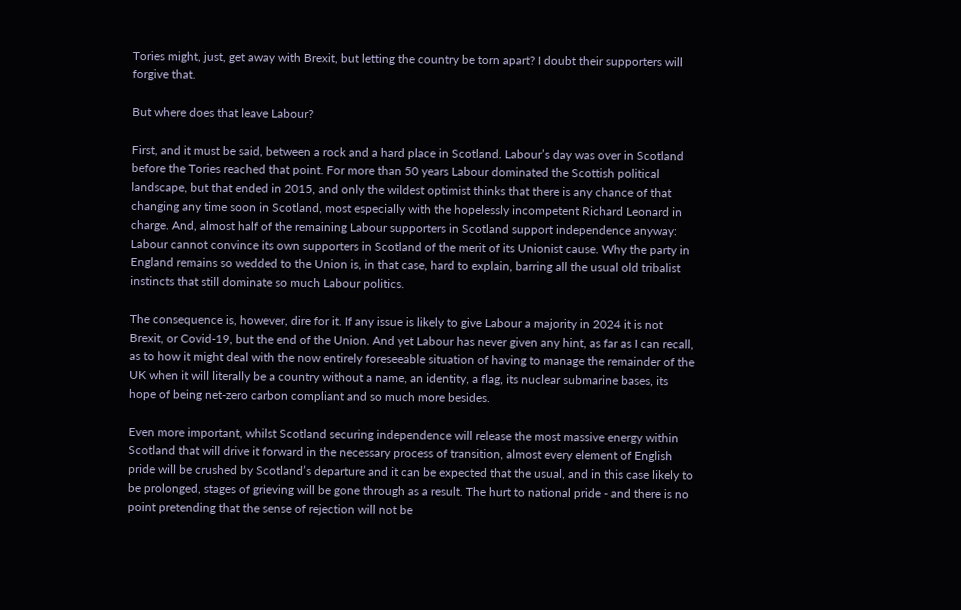Tories might, just, get away with Brexit, but letting the country be torn apart? I doubt their supporters will forgive that.

But where does that leave Labour?

First, and it must be said, between a rock and a hard place in Scotland. Labour’s day was over in Scotland before the Tories reached that point. For more than 50 years Labour dominated the Scottish political landscape, but that ended in 2015, and only the wildest optimist thinks that there is any chance of that changing any time soon in Scotland, most especially with the hopelessly incompetent Richard Leonard in charge. And, almost half of the remaining Labour supporters in Scotland support independence anyway: Labour cannot convince its own supporters in Scotland of the merit of its Unionist cause. Why the party in England remains so wedded to the Union is, in that case, hard to explain, barring all the usual old tribalist instincts that still dominate so much Labour politics.

The consequence is, however, dire for it. If any issue is likely to give Labour a majority in 2024 it is not Brexit, or Covid-19, but the end of the Union. And yet Labour has never given any hint, as far as I can recall, as to how it might deal with the now entirely foreseeable situation of having to manage the remainder of the UK when it will literally be a country without a name, an identity, a flag, its nuclear submarine bases, its hope of being net-zero carbon compliant and so much more besides.

Even more important, whilst Scotland securing independence will release the most massive energy within Scotland that will drive it forward in the necessary process of transition, almost every element of English pride will be crushed by Scotland’s departure and it can be expected that the usual, and in this case likely to be prolonged, stages of grieving will be gone through as a result. The hurt to national pride - and there is no point pretending that the sense of rejection will not be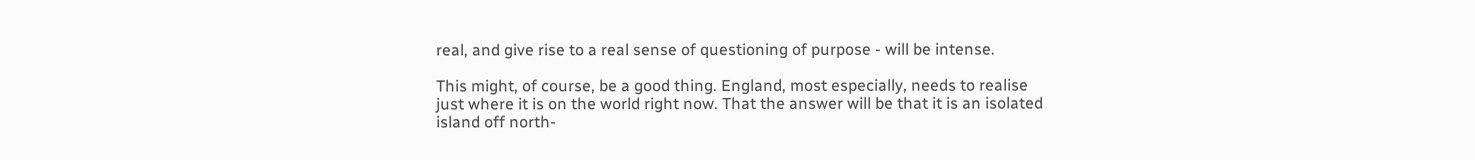real, and give rise to a real sense of questioning of purpose - will be intense.

This might, of course, be a good thing. England, most especially, needs to realise just where it is on the world right now. That the answer will be that it is an isolated island off north-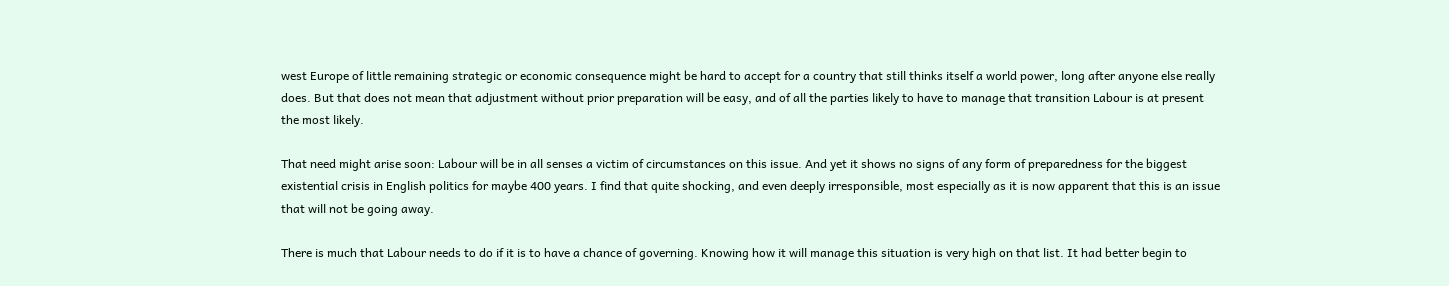west Europe of little remaining strategic or economic consequence might be hard to accept for a country that still thinks itself a world power, long after anyone else really does. But that does not mean that adjustment without prior preparation will be easy, and of all the parties likely to have to manage that transition Labour is at present the most likely.

That need might arise soon: Labour will be in all senses a victim of circumstances on this issue. And yet it shows no signs of any form of preparedness for the biggest existential crisis in English politics for maybe 400 years. I find that quite shocking, and even deeply irresponsible, most especially as it is now apparent that this is an issue that will not be going away.

There is much that Labour needs to do if it is to have a chance of governing. Knowing how it will manage this situation is very high on that list. It had better begin to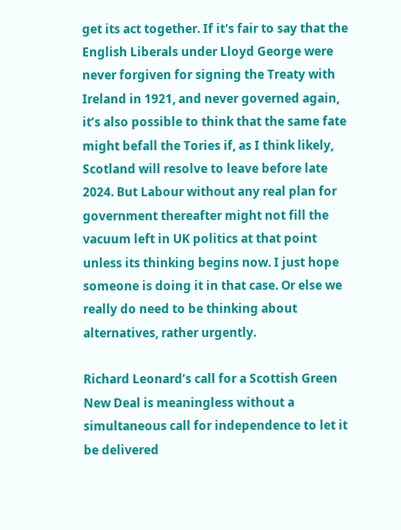get its act together. If it's fair to say that the English Liberals under Lloyd George were never forgiven for signing the Treaty with Ireland in 1921, and never governed again, it’s also possible to think that the same fate might befall the Tories if, as I think likely, Scotland will resolve to leave before late 2024. But Labour without any real plan for government thereafter might not fill the vacuum left in UK politics at that point unless its thinking begins now. I just hope someone is doing it in that case. Or else we really do need to be thinking about alternatives, rather urgently.

Richard Leonard’s call for a Scottish Green New Deal is meaningless without a simultaneous call for independence to let it be delivered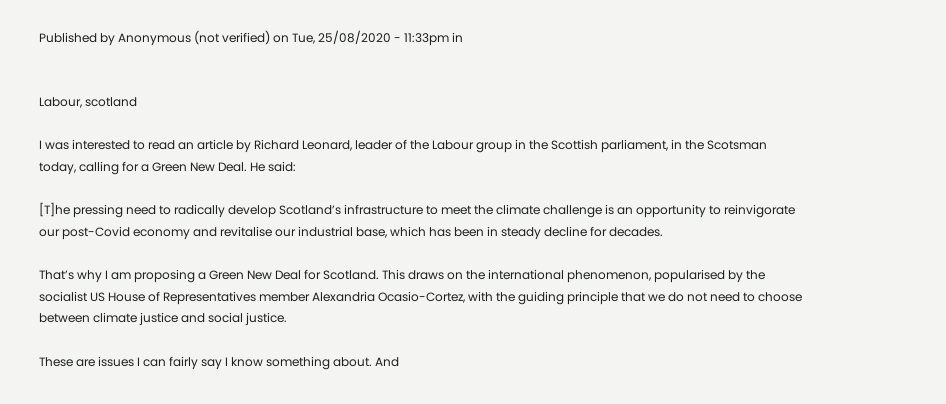Published by Anonymous (not verified) on Tue, 25/08/2020 - 11:33pm in


Labour, scotland

I was interested to read an article by Richard Leonard, leader of the Labour group in the Scottish parliament, in the Scotsman today, calling for a Green New Deal. He said:

[T]he pressing need to radically develop Scotland’s infrastructure to meet the climate challenge is an opportunity to reinvigorate our post-Covid economy and revitalise our industrial base, which has been in steady decline for decades.

That’s why I am proposing a Green New Deal for Scotland. This draws on the international phenomenon, popularised by the socialist US House of Representatives member Alexandria Ocasio-Cortez, with the guiding principle that we do not need to choose between climate justice and social justice.

These are issues I can fairly say I know something about. And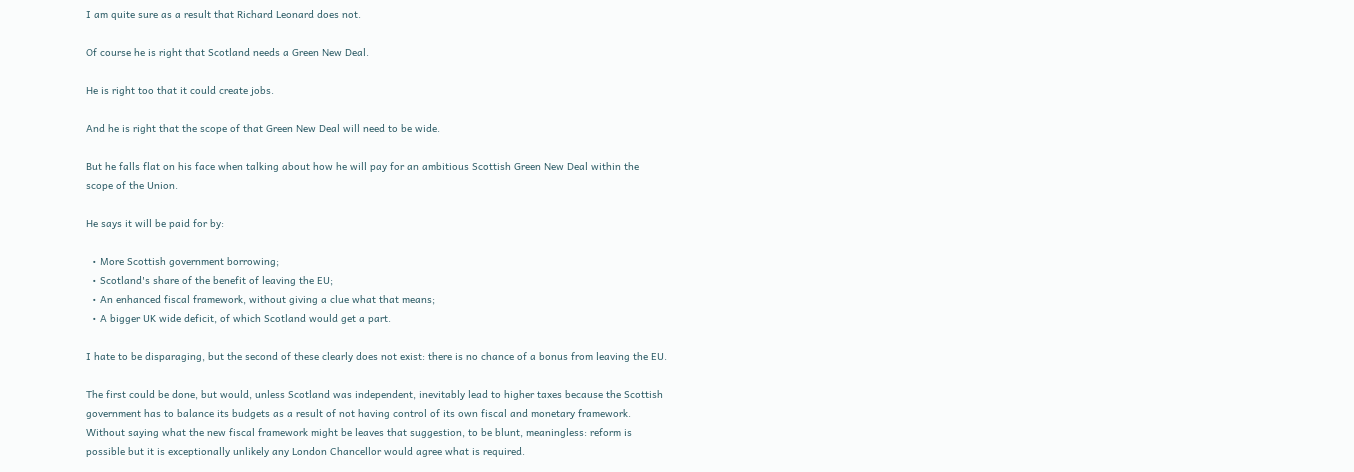I am quite sure as a result that Richard Leonard does not.

Of course he is right that Scotland needs a Green New Deal.

He is right too that it could create jobs.

And he is right that the scope of that Green New Deal will need to be wide.

But he falls flat on his face when talking about how he will pay for an ambitious Scottish Green New Deal within the scope of the Union.

He says it will be paid for by:

  • More Scottish government borrowing;
  • Scotland's share of the benefit of leaving the EU;
  • An enhanced fiscal framework, without giving a clue what that means;
  • A bigger UK wide deficit, of which Scotland would get a part.

I hate to be disparaging, but the second of these clearly does not exist: there is no chance of a bonus from leaving the EU.

The first could be done, but would, unless Scotland was independent, inevitably lead to higher taxes because the Scottish government has to balance its budgets as a result of not having control of its own fiscal and monetary framework. Without saying what the new fiscal framework might be leaves that suggestion, to be blunt, meaningless: reform is possible but it is exceptionally unlikely any London Chancellor would agree what is required.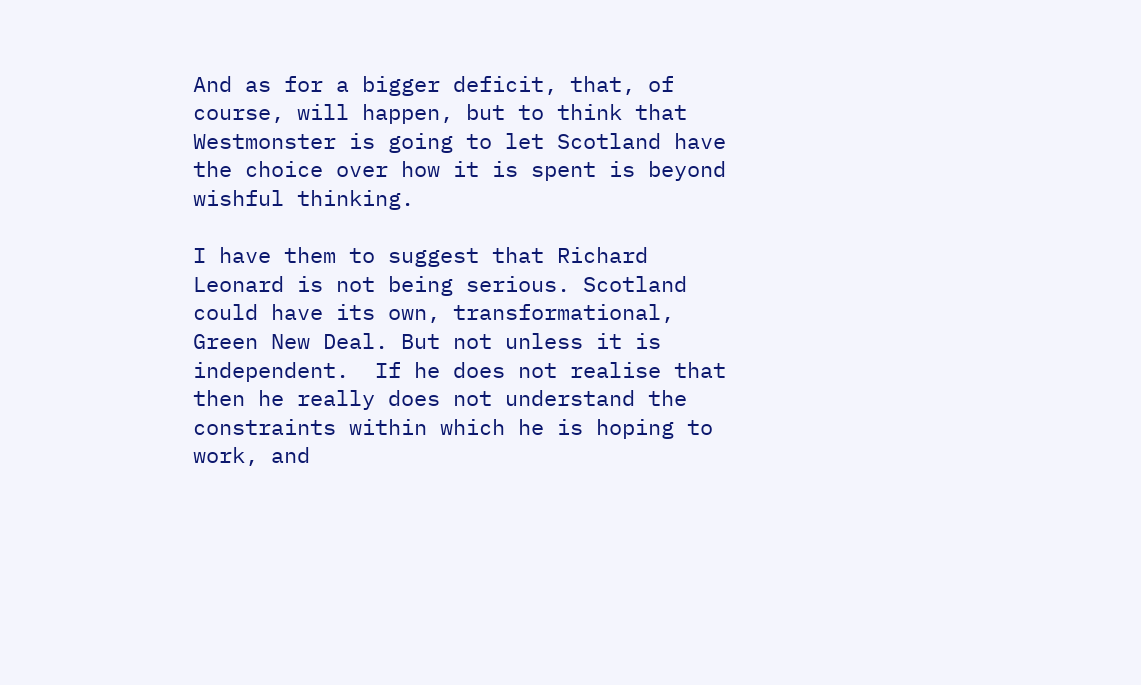And as for a bigger deficit, that, of course, will happen, but to think that Westmonster is going to let Scotland have the choice over how it is spent is beyond wishful thinking.

I have them to suggest that Richard Leonard is not being serious. Scotland could have its own, transformational, Green New Deal. But not unless it is independent.  If he does not realise that then he really does not understand the constraints within which he is hoping to work, and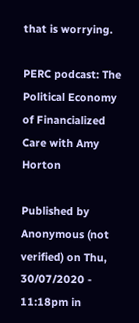that is worrying.

PERC podcast: The Political Economy of Financialized Care with Amy Horton

Published by Anonymous (not verified) on Thu, 30/07/2020 - 11:18pm in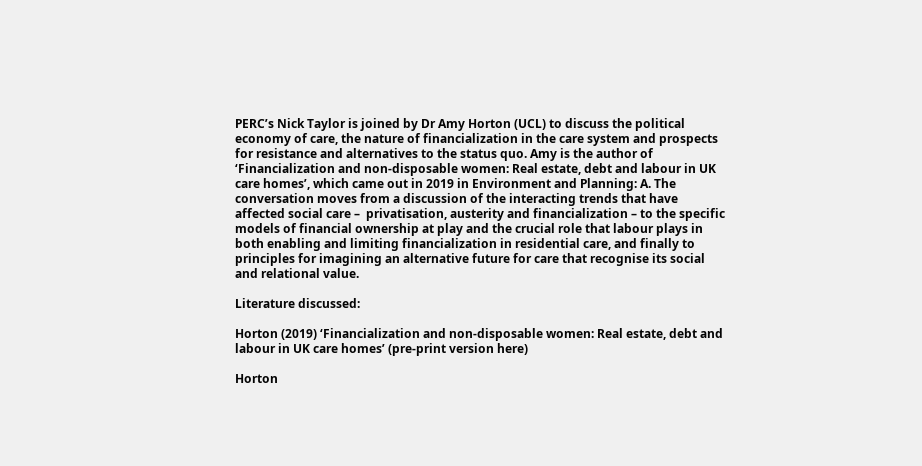PERC’s Nick Taylor is joined by Dr Amy Horton (UCL) to discuss the political economy of care, the nature of financialization in the care system and prospects for resistance and alternatives to the status quo. Amy is the author of ‘Financialization and non-disposable women: Real estate, debt and labour in UK care homes’, which came out in 2019 in Environment and Planning: A. The conversation moves from a discussion of the interacting trends that have affected social care –  privatisation, austerity and financialization – to the specific models of financial ownership at play and the crucial role that labour plays in both enabling and limiting financialization in residential care, and finally to principles for imagining an alternative future for care that recognise its social and relational value.

Literature discussed:

Horton (2019) ‘Financialization and non-disposable women: Real estate, debt and labour in UK care homes’ (pre-print version here)

Horton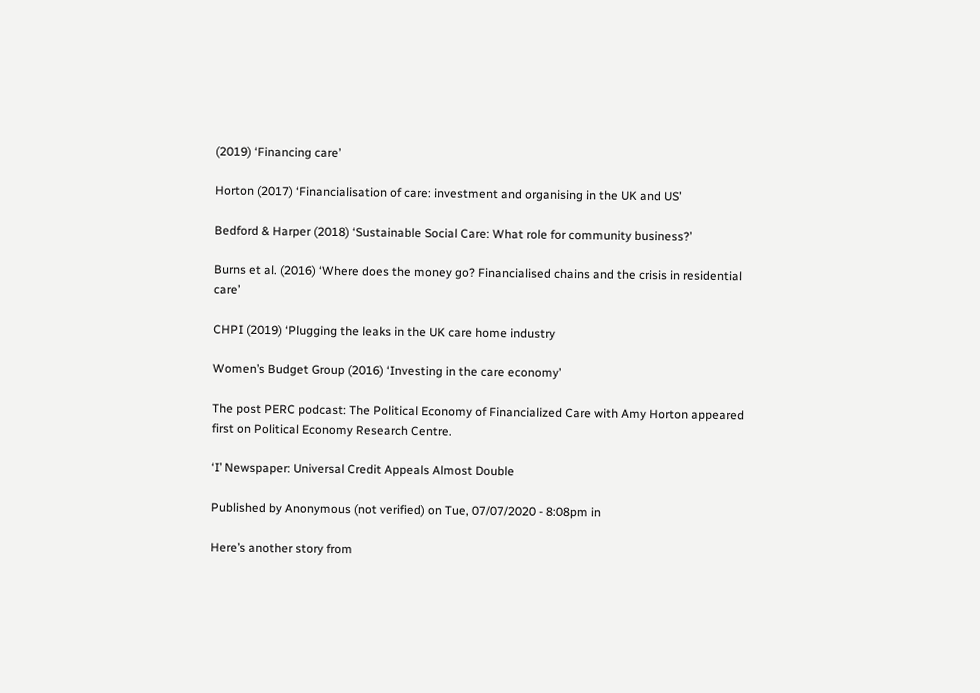(2019) ‘Financing care’

Horton (2017) ‘Financialisation of care: investment and organising in the UK and US’

Bedford & Harper (2018) ‘Sustainable Social Care: What role for community business?’

Burns et al. (2016) ‘Where does the money go? Financialised chains and the crisis in residential care’

CHPI (2019) ‘Plugging the leaks in the UK care home industry

Women’s Budget Group (2016) ‘Investing in the care economy’

The post PERC podcast: The Political Economy of Financialized Care with Amy Horton appeared first on Political Economy Research Centre.

‘I’ Newspaper: Universal Credit Appeals Almost Double

Published by Anonymous (not verified) on Tue, 07/07/2020 - 8:08pm in

Here’s another story from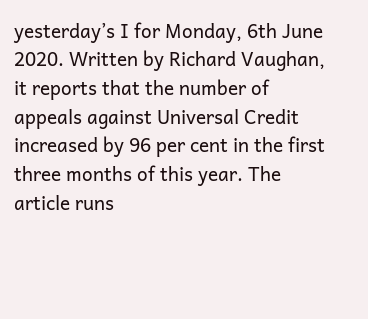yesterday’s I for Monday, 6th June 2020. Written by Richard Vaughan, it reports that the number of appeals against Universal Credit increased by 96 per cent in the first three months of this year. The article runs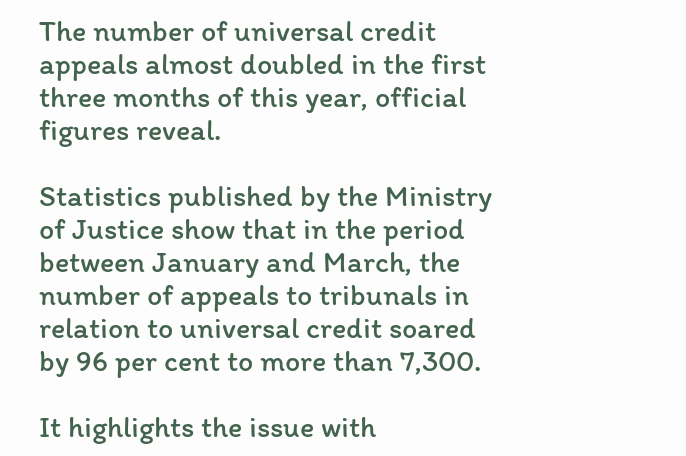The number of universal credit appeals almost doubled in the first three months of this year, official figures reveal.

Statistics published by the Ministry of Justice show that in the period between January and March, the number of appeals to tribunals in relation to universal credit soared by 96 per cent to more than 7,300.

It highlights the issue with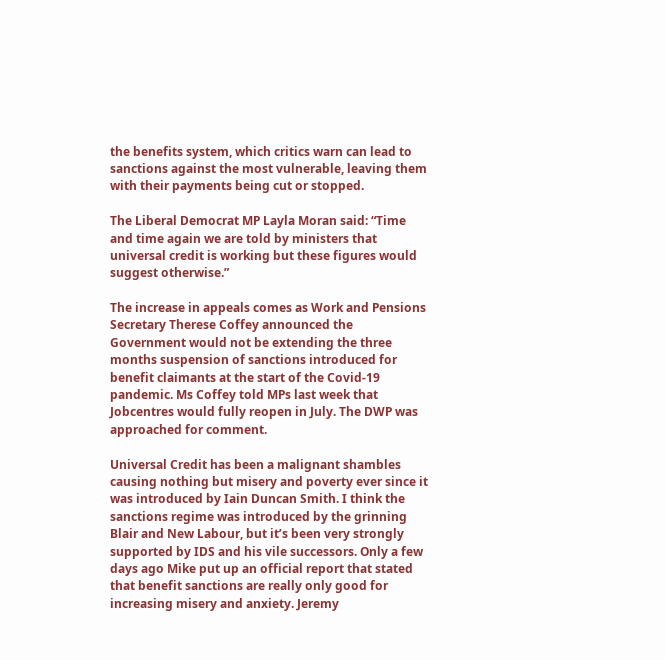the benefits system, which critics warn can lead to sanctions against the most vulnerable, leaving them with their payments being cut or stopped.

The Liberal Democrat MP Layla Moran said: “Time and time again we are told by ministers that universal credit is working but these figures would suggest otherwise.”

The increase in appeals comes as Work and Pensions Secretary Therese Coffey announced the Government would not be extending the three months suspension of sanctions introduced for benefit claimants at the start of the Covid-19 pandemic. Ms Coffey told MPs last week that Jobcentres would fully reopen in July. The DWP was approached for comment.

Universal Credit has been a malignant shambles causing nothing but misery and poverty ever since it was introduced by Iain Duncan Smith. I think the sanctions regime was introduced by the grinning Blair and New Labour, but it’s been very strongly supported by IDS and his vile successors. Only a few days ago Mike put up an official report that stated that benefit sanctions are really only good for increasing misery and anxiety. Jeremy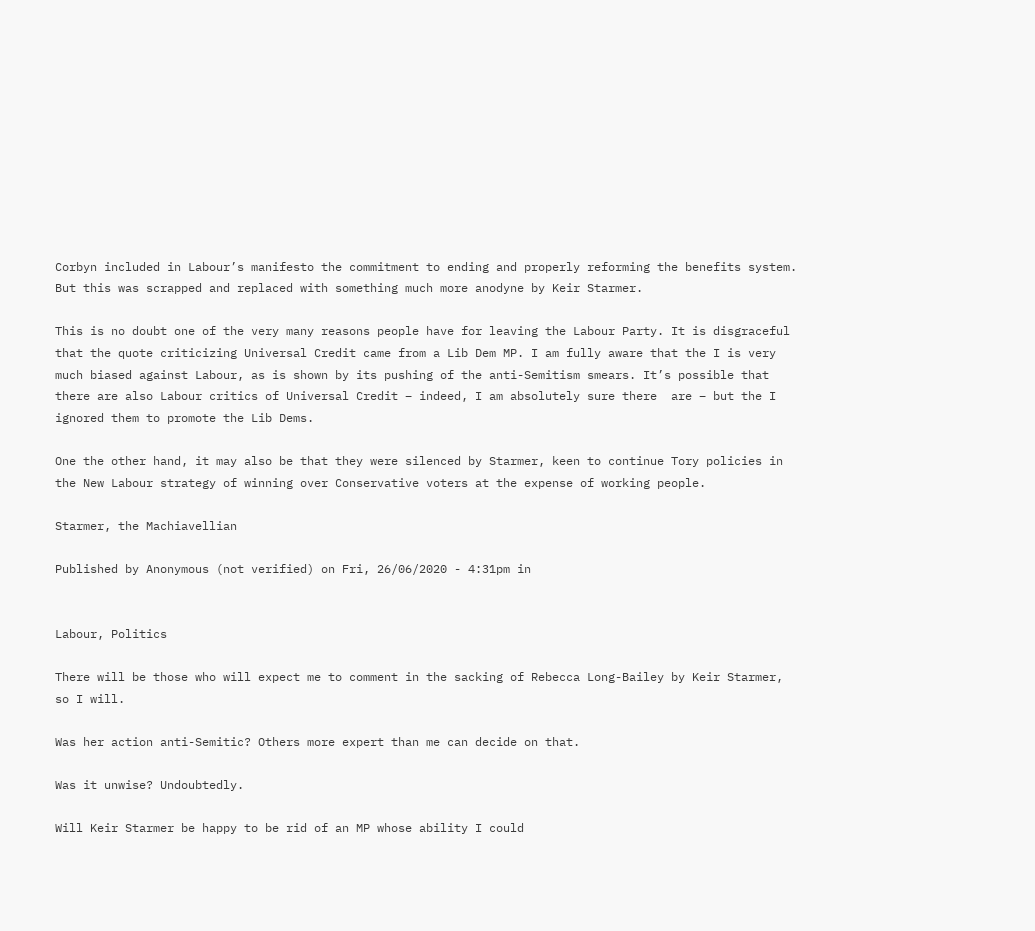Corbyn included in Labour’s manifesto the commitment to ending and properly reforming the benefits system. But this was scrapped and replaced with something much more anodyne by Keir Starmer.

This is no doubt one of the very many reasons people have for leaving the Labour Party. It is disgraceful that the quote criticizing Universal Credit came from a Lib Dem MP. I am fully aware that the I is very much biased against Labour, as is shown by its pushing of the anti-Semitism smears. It’s possible that there are also Labour critics of Universal Credit – indeed, I am absolutely sure there  are – but the I ignored them to promote the Lib Dems.

One the other hand, it may also be that they were silenced by Starmer, keen to continue Tory policies in the New Labour strategy of winning over Conservative voters at the expense of working people.

Starmer, the Machiavellian

Published by Anonymous (not verified) on Fri, 26/06/2020 - 4:31pm in


Labour, Politics

There will be those who will expect me to comment in the sacking of Rebecca Long-Bailey by Keir Starmer, so I will.

Was her action anti-Semitic? Others more expert than me can decide on that.

Was it unwise? Undoubtedly.

Will Keir Starmer be happy to be rid of an MP whose ability I could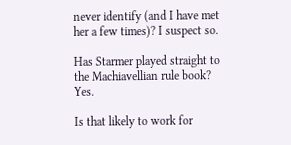never identify (and I have met her a few times)? I suspect so.

Has Starmer played straight to the Machiavellian rule book? Yes.

Is that likely to work for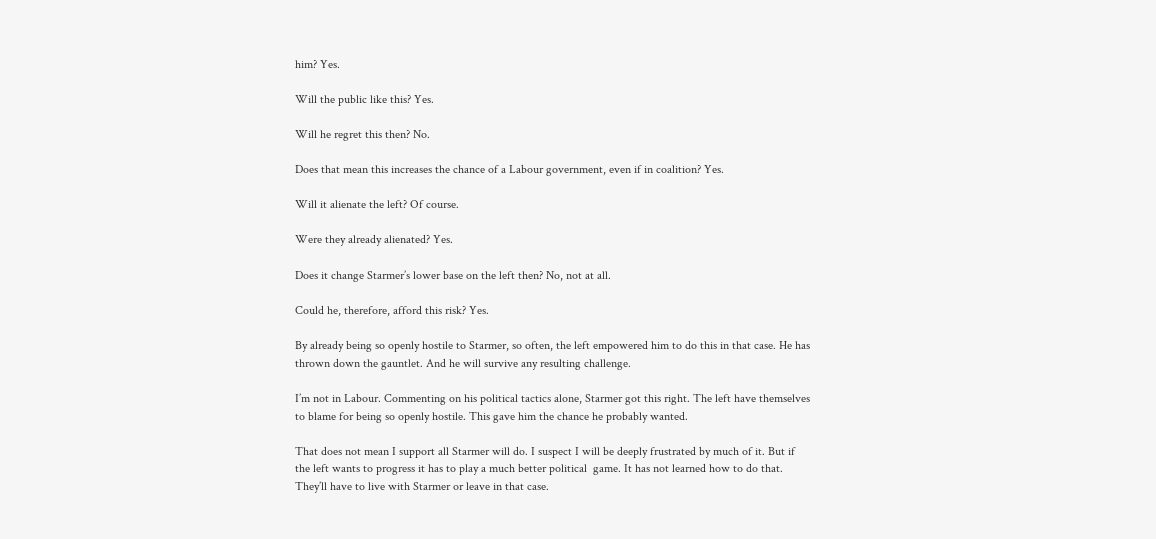him? Yes.

Will the public like this? Yes.

Will he regret this then? No.

Does that mean this increases the chance of a Labour government, even if in coalition? Yes.

Will it alienate the left? Of course.

Were they already alienated? Yes.

Does it change Starmer’s lower base on the left then? No, not at all.

Could he, therefore, afford this risk? Yes.

By already being so openly hostile to Starmer, so often, the left empowered him to do this in that case. He has thrown down the gauntlet. And he will survive any resulting challenge.

I’m not in Labour. Commenting on his political tactics alone, Starmer got this right. The left have themselves to blame for being so openly hostile. This gave him the chance he probably wanted.

That does not mean I support all Starmer will do. I suspect I will be deeply frustrated by much of it. But if the left wants to progress it has to play a much better political  game. It has not learned how to do that. They’ll have to live with Starmer or leave in that case.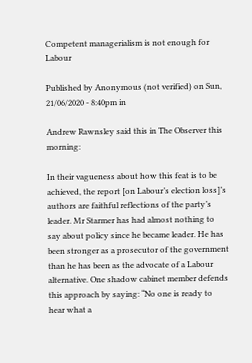Competent managerialism is not enough for Labour

Published by Anonymous (not verified) on Sun, 21/06/2020 - 8:40pm in

Andrew Rawnsley said this in The Observer this morning:

In their vagueness about how this feat is to be achieved, the report [on Labour’s election loss]’s authors are faithful reflections of the party’s leader. Mr Starmer has had almost nothing to say about policy since he became leader. He has been stronger as a prosecutor of the government than he has been as the advocate of a Labour alternative. One shadow cabinet member defends this approach by saying: “No one is ready to hear what a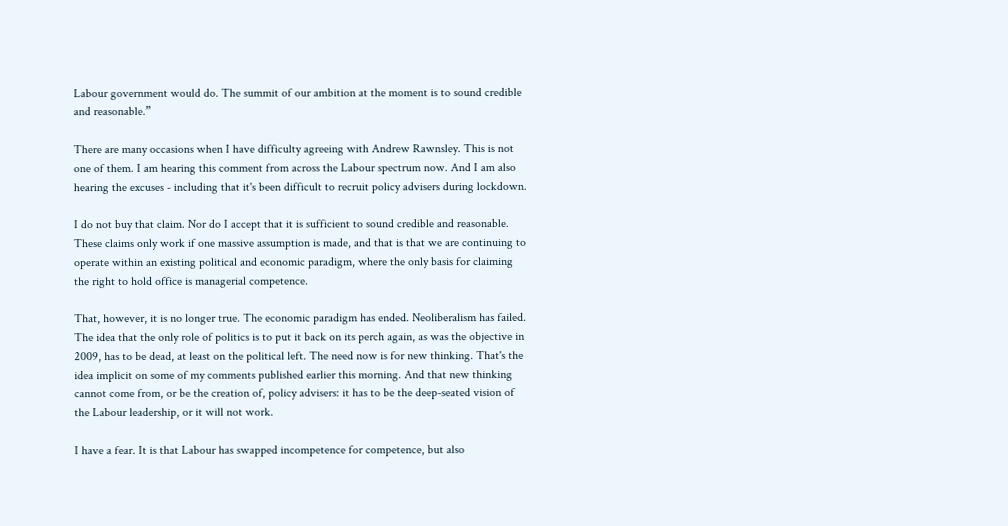Labour government would do. The summit of our ambition at the moment is to sound credible and reasonable.”

There are many occasions when I have difficulty agreeing with Andrew Rawnsley. This is not one of them. I am hearing this comment from across the Labour spectrum now. And I am also hearing the excuses - including that it's been difficult to recruit policy advisers during lockdown.

I do not buy that claim. Nor do I accept that it is sufficient to sound credible and reasonable. These claims only work if one massive assumption is made, and that is that we are continuing to operate within an existing political and economic paradigm, where the only basis for claiming the right to hold office is managerial competence.

That, however, it is no longer true. The economic paradigm has ended. Neoliberalism has failed. The idea that the only role of politics is to put it back on its perch again, as was the objective in 2009, has to be dead, at least on the political left. The need now is for new thinking. That's the idea implicit on some of my comments published earlier this morning. And that new thinking cannot come from, or be the creation of, policy advisers: it has to be the deep-seated vision of the Labour leadership, or it will not work.

I have a fear. It is that Labour has swapped incompetence for competence, but also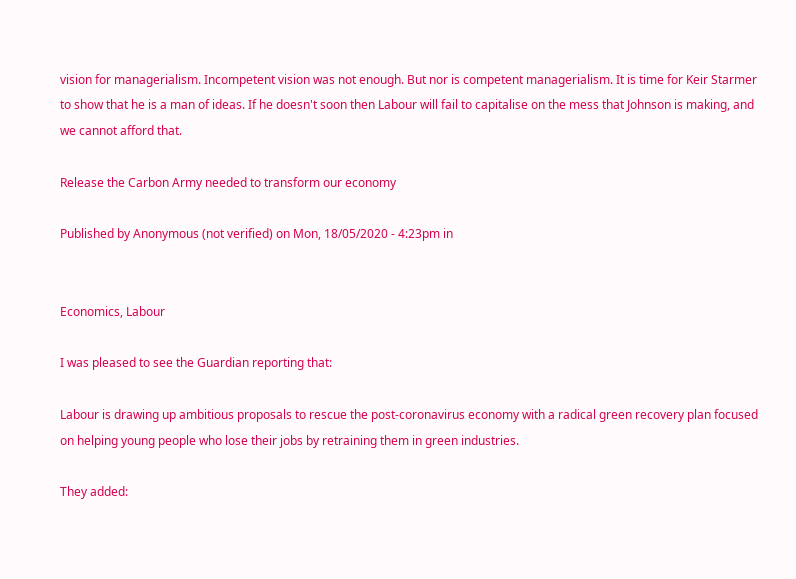vision for managerialism. Incompetent vision was not enough. But nor is competent managerialism. It is time for Keir Starmer to show that he is a man of ideas. If he doesn't soon then Labour will fail to capitalise on the mess that Johnson is making, and we cannot afford that.

Release the Carbon Army needed to transform our economy

Published by Anonymous (not verified) on Mon, 18/05/2020 - 4:23pm in


Economics, Labour

I was pleased to see the Guardian reporting that:

Labour is drawing up ambitious proposals to rescue the post-coronavirus economy with a radical green recovery plan focused on helping young people who lose their jobs by retraining them in green industries.

They added: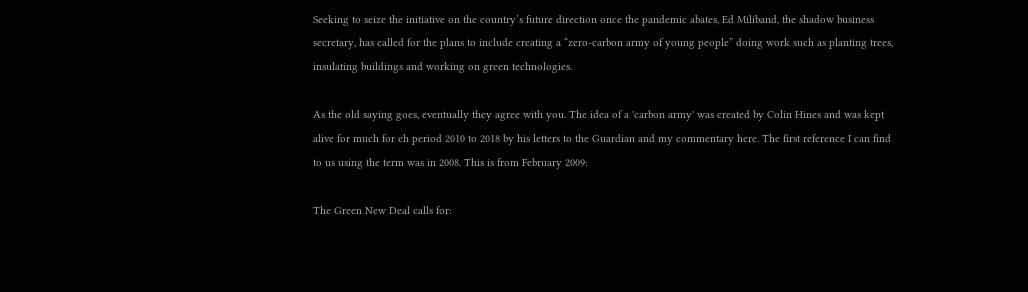Seeking to seize the initiative on the country’s future direction once the pandemic abates, Ed Miliband, the shadow business secretary, has called for the plans to include creating a “zero-carbon army of young people” doing work such as planting trees, insulating buildings and working on green technologies.

As the old saying goes, eventually they agree with you. The idea of a 'carbon army' was created by Colin Hines and was kept alive for much for eh period 2010 to 2018 by his letters to the Guardian and my commentary here. The first reference I can find to us using the term was in 2008. This is from February 2009:

The Green New Deal calls for: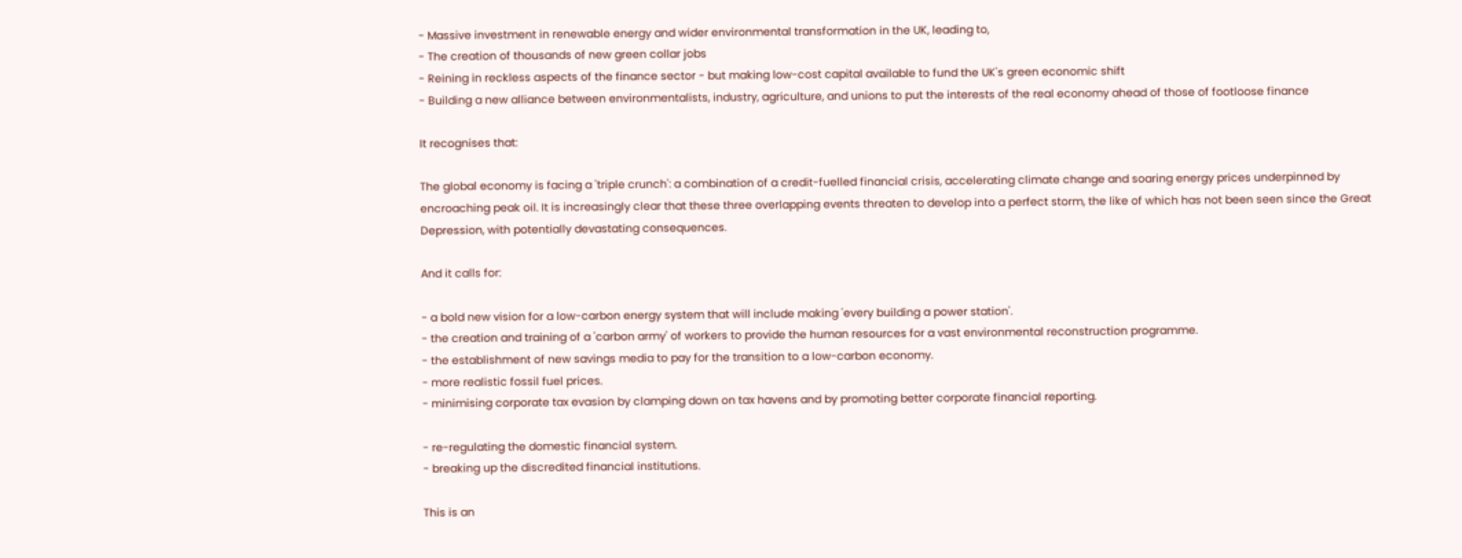- Massive investment in renewable energy and wider environmental transformation in the UK, leading to,
- The creation of thousands of new green collar jobs
- Reining in reckless aspects of the finance sector - but making low-cost capital available to fund the UK's green economic shift
- Building a new alliance between environmentalists, industry, agriculture, and unions to put the interests of the real economy ahead of those of footloose finance

It recognises that:

The global economy is facing a 'triple crunch': a combination of a credit-fuelled financial crisis, accelerating climate change and soaring energy prices underpinned by encroaching peak oil. It is increasingly clear that these three overlapping events threaten to develop into a perfect storm, the like of which has not been seen since the Great Depression, with potentially devastating consequences.

And it calls for:

- a bold new vision for a low-carbon energy system that will include making 'every building a power station'.
- the creation and training of a 'carbon army' of workers to provide the human resources for a vast environmental reconstruction programme.
- the establishment of new savings media to pay for the transition to a low-carbon economy.
- more realistic fossil fuel prices.
- minimising corporate tax evasion by clamping down on tax havens and by promoting better corporate financial reporting.

- re-regulating the domestic financial system.
- breaking up the discredited financial institutions.

This is an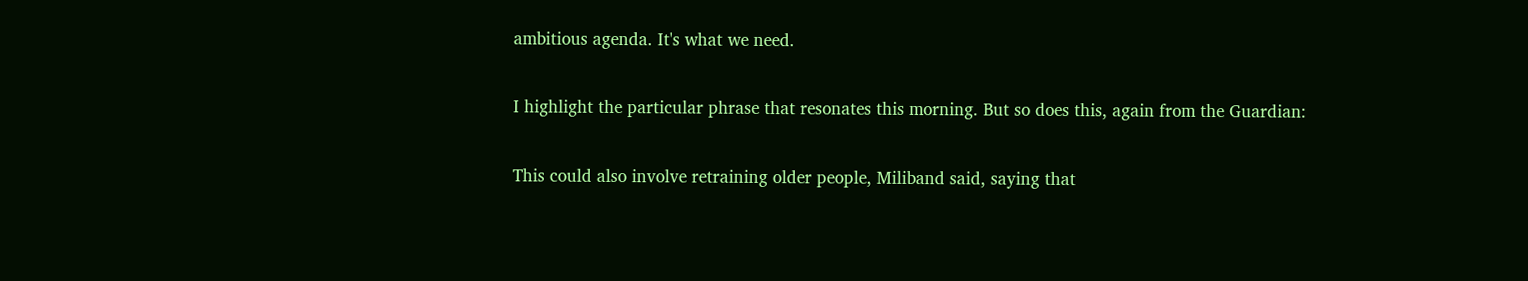ambitious agenda. It's what we need.

I highlight the particular phrase that resonates this morning. But so does this, again from the Guardian:

This could also involve retraining older people, Miliband said, saying that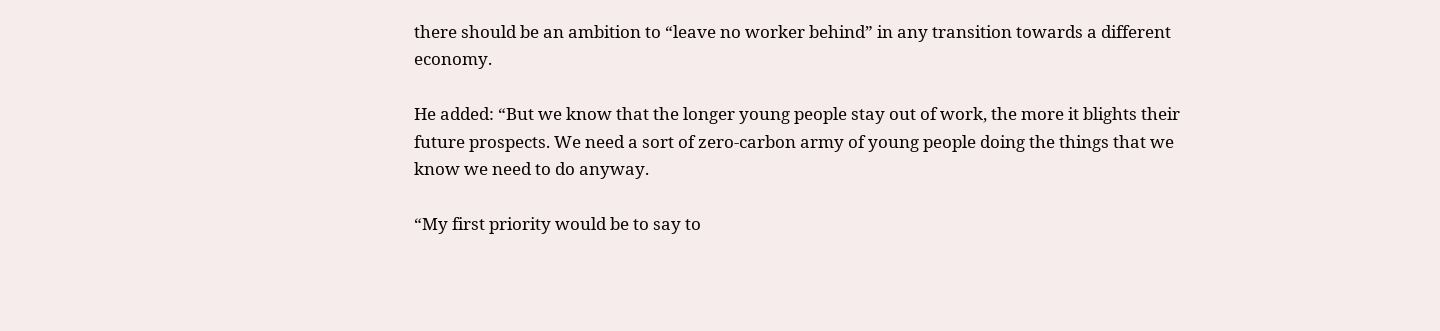there should be an ambition to “leave no worker behind” in any transition towards a different economy.

He added: “But we know that the longer young people stay out of work, the more it blights their future prospects. We need a sort of zero-carbon army of young people doing the things that we know we need to do anyway.

“My first priority would be to say to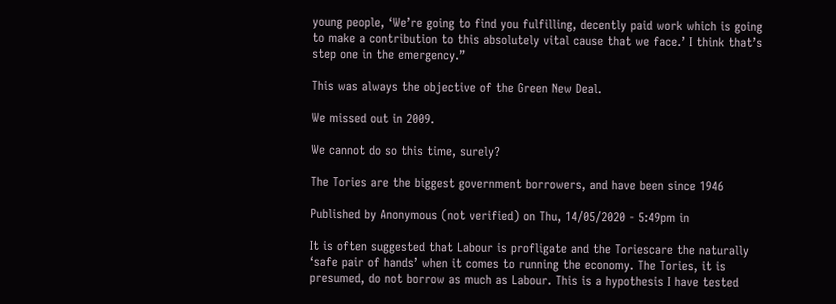young people, ‘We’re going to find you fulfilling, decently paid work which is going to make a contribution to this absolutely vital cause that we face.’ I think that’s step one in the emergency.”

This was always the objective of the Green New Deal.

We missed out in 2009.

We cannot do so this time, surely?

The Tories are the biggest government borrowers, and have been since 1946

Published by Anonymous (not verified) on Thu, 14/05/2020 - 5:49pm in

It is often suggested that Labour is profligate and the Toriescare the naturally ‘safe pair of hands’ when it comes to running the economy. The Tories, it is presumed, do not borrow as much as Labour. This is a hypothesis I have tested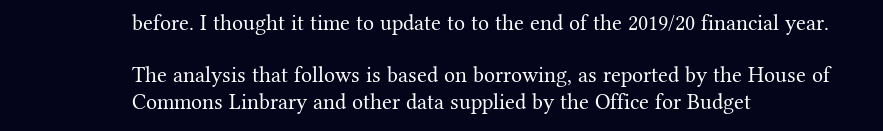before. I thought it time to update to to the end of the 2019/20 financial year.

The analysis that follows is based on borrowing, as reported by the House of Commons Linbrary and other data supplied by the Office for Budget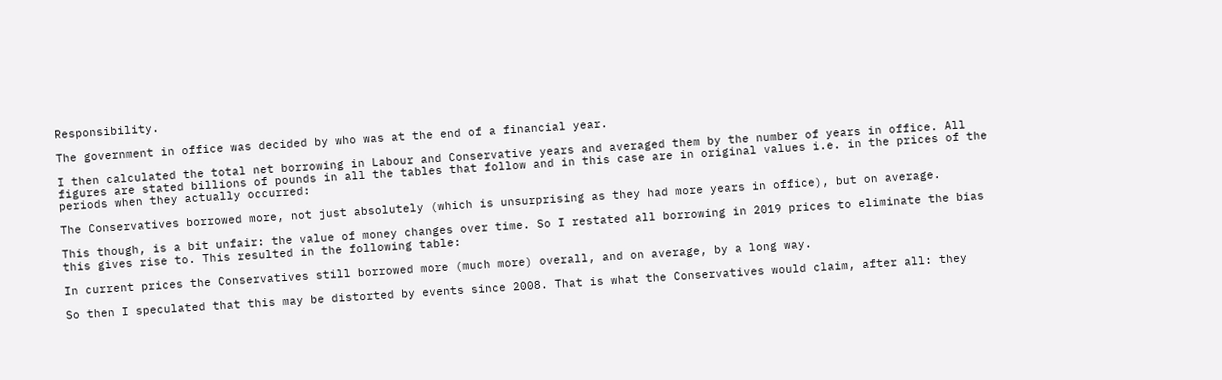Responsibility.

The government in office was decided by who was at the end of a financial year.

I then calculated the total net borrowing in Labour and Conservative years and averaged them by the number of years in office. All figures are stated billions of pounds in all the tables that follow and in this case are in original values i.e. in the prices of the periods when they actually occurred:

The Conservatives borrowed more, not just absolutely (which is unsurprising as they had more years in office), but on average.

This though, is a bit unfair: the value of money changes over time. So I restated all borrowing in 2019 prices to eliminate the bias this gives rise to. This resulted in the following table:

In current prices the Conservatives still borrowed more (much more) overall, and on average, by a long way.

So then I speculated that this may be distorted by events since 2008. That is what the Conservatives would claim, after all: they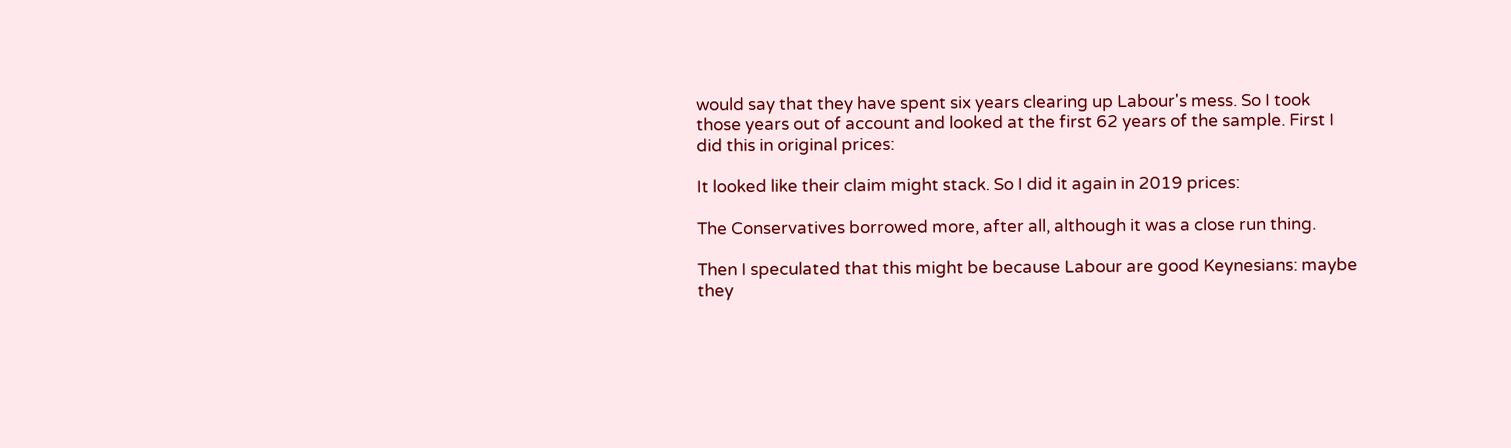would say that they have spent six years clearing up Labour's mess. So I took those years out of account and looked at the first 62 years of the sample. First I did this in original prices:

It looked like their claim might stack. So I did it again in 2019 prices:

The Conservatives borrowed more, after all, although it was a close run thing.

Then I speculated that this might be because Labour are good Keynesians: maybe they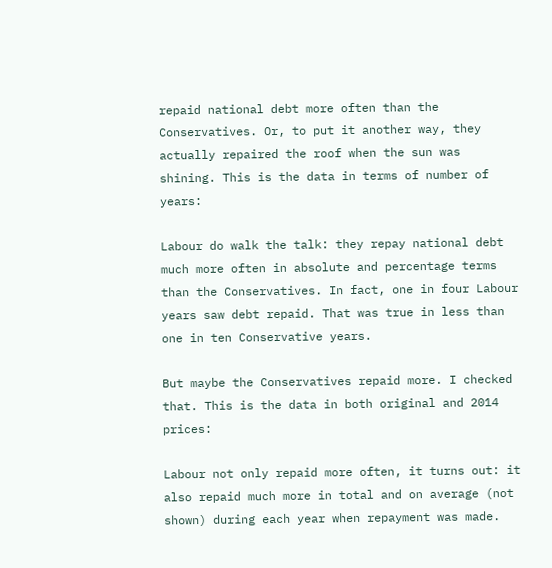repaid national debt more often than the Conservatives. Or, to put it another way, they actually repaired the roof when the sun was shining. This is the data in terms of number of years:

Labour do walk the talk: they repay national debt much more often in absolute and percentage terms than the Conservatives. In fact, one in four Labour years saw debt repaid. That was true in less than one in ten Conservative years.

But maybe the Conservatives repaid more. I checked that. This is the data in both original and 2014 prices:

Labour not only repaid more often, it turns out: it also repaid much more in total and on average (not shown) during each year when repayment was made.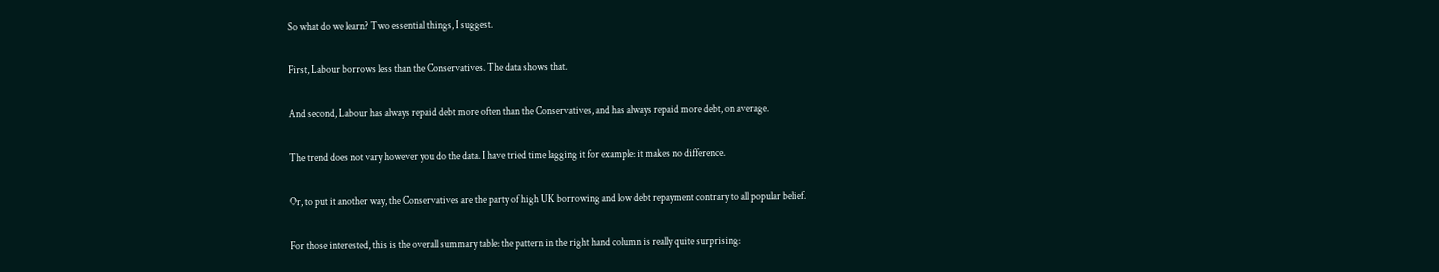So what do we learn? Two essential things, I suggest.

First, Labour borrows less than the Conservatives. The data shows that.

And second, Labour has always repaid debt more often than the Conservatives, and has always repaid more debt, on average.

The trend does not vary however you do the data. I have tried time lagging it for example: it makes no difference.

Or, to put it another way, the Conservatives are the party of high UK borrowing and low debt repayment contrary to all popular belief.

For those interested, this is the overall summary table: the pattern in the right hand column is really quite surprising: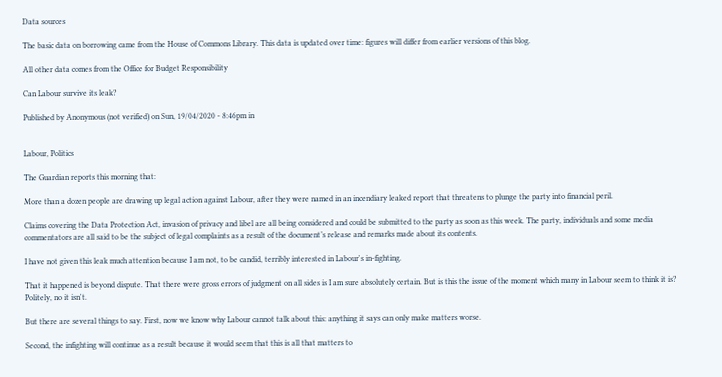Data sources

The basic data on borrowing came from the House of Commons Library. This data is updated over time: figures will differ from earlier versions of this blog.

All other data comes from the Office for Budget Responsibility

Can Labour survive its leak?

Published by Anonymous (not verified) on Sun, 19/04/2020 - 8:46pm in


Labour, Politics

The Guardian reports this morning that:

More than a dozen people are drawing up legal action against Labour, after they were named in an incendiary leaked report that threatens to plunge the party into financial peril.

Claims covering the Data Protection Act, invasion of privacy and libel are all being considered and could be submitted to the party as soon as this week. The party, individuals and some media commentators are all said to be the subject of legal complaints as a result of the document’s release and remarks made about its contents.

I have not given this leak much attention because I am not, to be candid, terribly interested in Labour's in-fighting.

That it happened is beyond dispute. That there were gross errors of judgment on all sides is I am sure absolutely certain. But is this the issue of the moment which many in Labour seem to think it is? Politely, no it isn't.

But there are several things to say. First, now we know why Labour cannot talk about this: anything it says can only make matters worse.

Second, the infighting will continue as a result because it would seem that this is all that matters to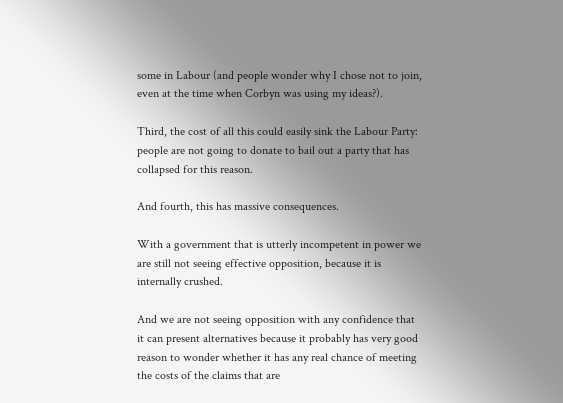some in Labour (and people wonder why I chose not to join, even at the time when Corbyn was using my ideas?).

Third, the cost of all this could easily sink the Labour Party: people are not going to donate to bail out a party that has collapsed for this reason.

And fourth, this has massive consequences.

With a government that is utterly incompetent in power we are still not seeing effective opposition, because it is internally crushed.

And we are not seeing opposition with any confidence that it can present alternatives because it probably has very good reason to wonder whether it has any real chance of meeting the costs of the claims that are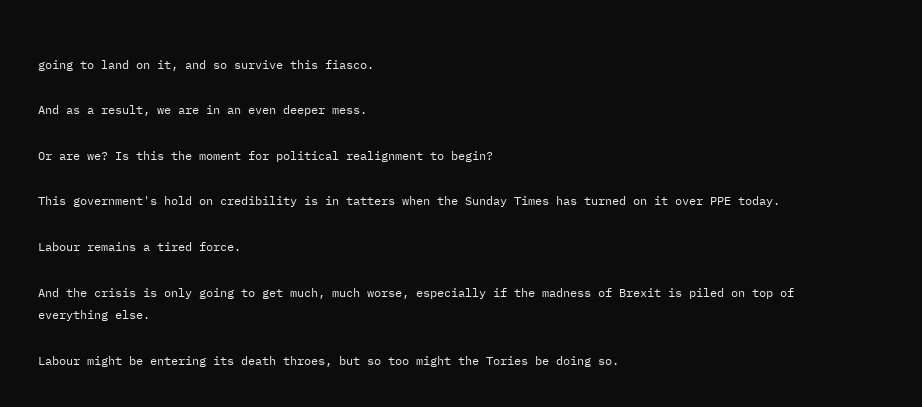going to land on it, and so survive this fiasco.

And as a result, we are in an even deeper mess.

Or are we? Is this the moment for political realignment to begin?

This government's hold on credibility is in tatters when the Sunday Times has turned on it over PPE today.

Labour remains a tired force.

And the crisis is only going to get much, much worse, especially if the madness of Brexit is piled on top of everything else.

Labour might be entering its death throes, but so too might the Tories be doing so.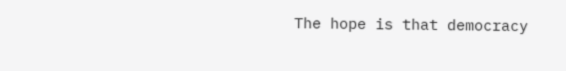The hope is that democracy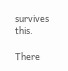survives this.

There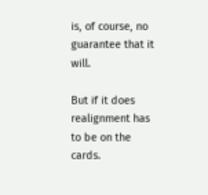is, of course, no guarantee that it will.

But if it does realignment has to be on the cards.